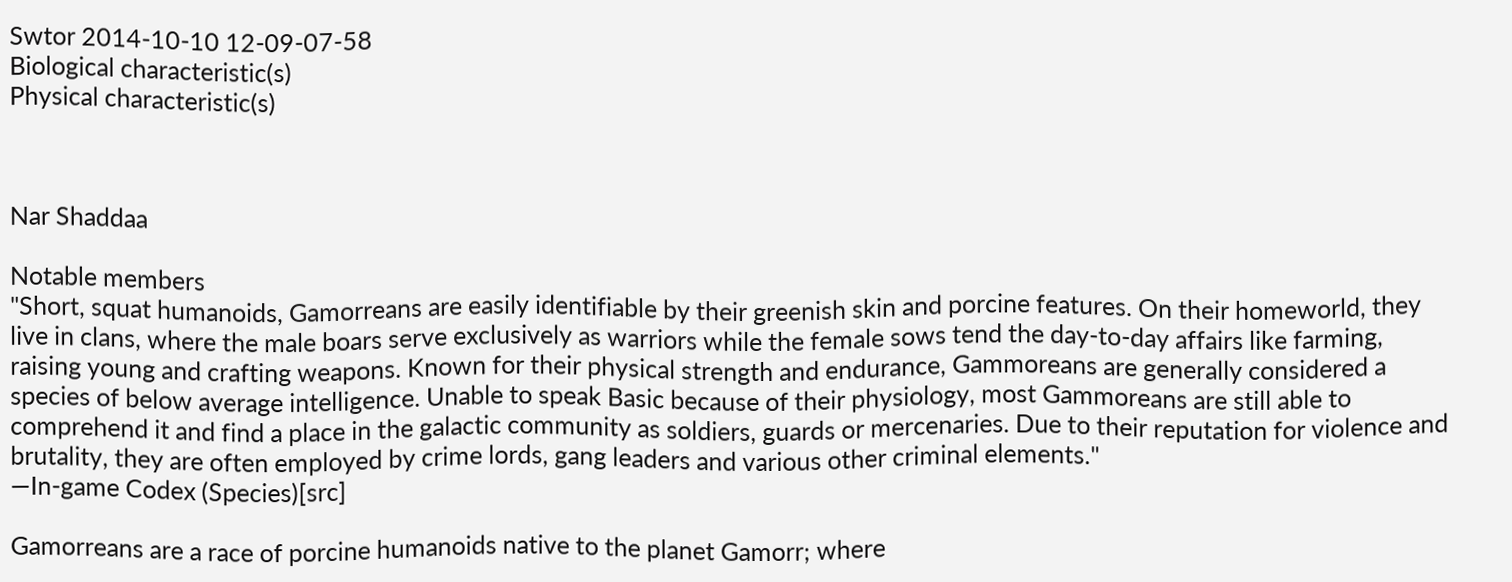Swtor 2014-10-10 12-09-07-58
Biological characteristic(s)
Physical characteristic(s)



Nar Shaddaa

Notable members
"Short, squat humanoids, Gamorreans are easily identifiable by their greenish skin and porcine features. On their homeworld, they live in clans, where the male boars serve exclusively as warriors while the female sows tend the day-to-day affairs like farming, raising young and crafting weapons. Known for their physical strength and endurance, Gammoreans are generally considered a species of below average intelligence. Unable to speak Basic because of their physiology, most Gammoreans are still able to comprehend it and find a place in the galactic community as soldiers, guards or mercenaries. Due to their reputation for violence and brutality, they are often employed by crime lords, gang leaders and various other criminal elements."
―In-game Codex (Species)[src]

Gamorreans are a race of porcine humanoids native to the planet Gamorr; where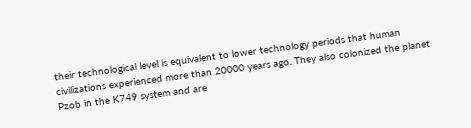their technological level is equivalent to lower technology periods that human civilizations experienced more than 20000 years ago. They also colonized the planet Pzob in the K749 system and are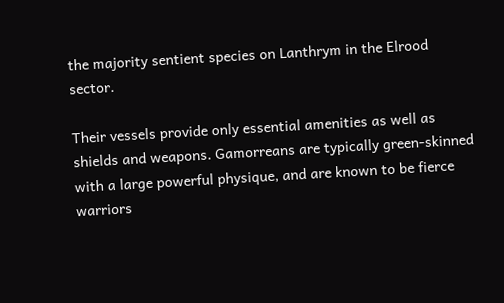the majority sentient species on Lanthrym in the Elrood sector.

Their vessels provide only essential amenities as well as shields and weapons. Gamorreans are typically green-skinned with a large powerful physique, and are known to be fierce warriors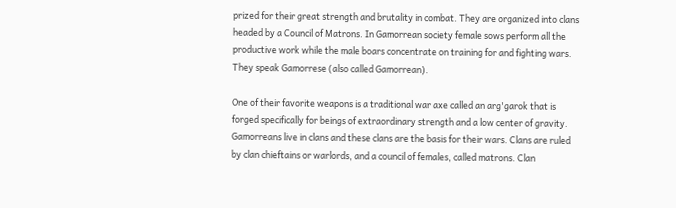prized for their great strength and brutality in combat. They are organized into clans headed by a Council of Matrons. In Gamorrean society female sows perform all the productive work while the male boars concentrate on training for and fighting wars. They speak Gamorrese (also called Gamorrean).

One of their favorite weapons is a traditional war axe called an arg'garok that is forged specifically for beings of extraordinary strength and a low center of gravity. Gamorreans live in clans and these clans are the basis for their wars. Clans are ruled by clan chieftains or warlords, and a council of females, called matrons. Clan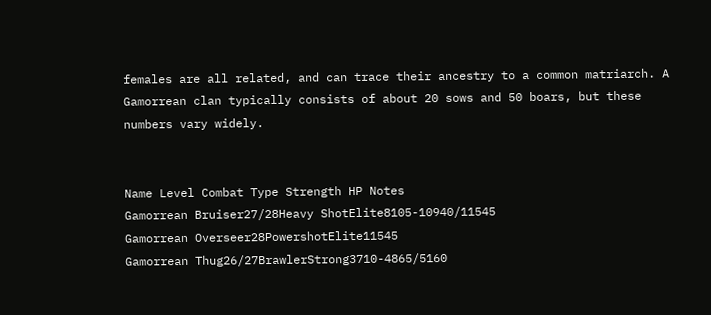females are all related, and can trace their ancestry to a common matriarch. A Gamorrean clan typically consists of about 20 sows and 50 boars, but these numbers vary widely.


Name Level Combat Type Strength HP Notes
Gamorrean Bruiser27/28Heavy ShotElite8105-10940/11545
Gamorrean Overseer28PowershotElite11545
Gamorrean Thug26/27BrawlerStrong3710-4865/5160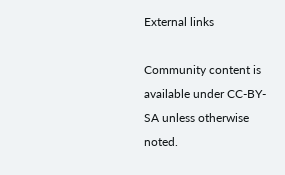External links

Community content is available under CC-BY-SA unless otherwise noted.